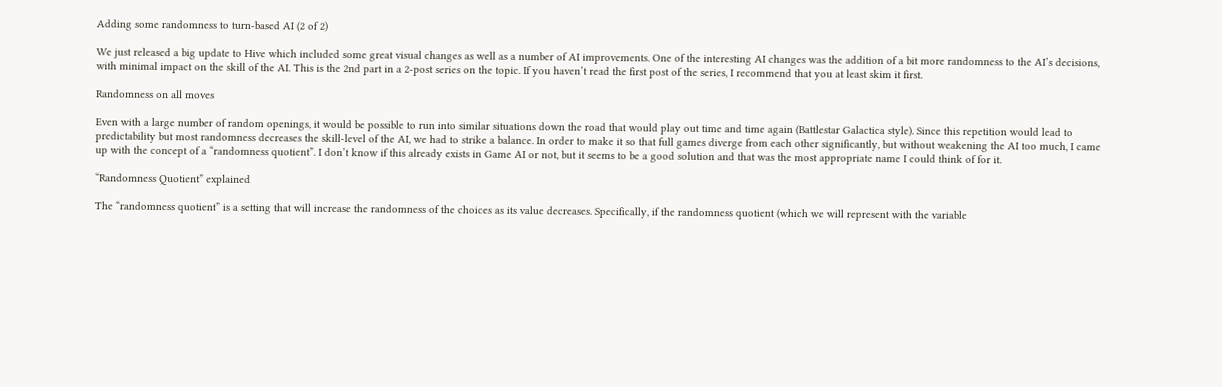Adding some randomness to turn-based AI (2 of 2)

We just released a big update to Hive which included some great visual changes as well as a number of AI improvements. One of the interesting AI changes was the addition of a bit more randomness to the AI’s decisions, with minimal impact on the skill of the AI. This is the 2nd part in a 2-post series on the topic. If you haven’t read the first post of the series, I recommend that you at least skim it first.

Randomness on all moves

Even with a large number of random openings, it would be possible to run into similar situations down the road that would play out time and time again (Battlestar Galactica style). Since this repetition would lead to predictability but most randomness decreases the skill-level of the AI, we had to strike a balance. In order to make it so that full games diverge from each other significantly, but without weakening the AI too much, I came up with the concept of a “randomness quotient”. I don’t know if this already exists in Game AI or not, but it seems to be a good solution and that was the most appropriate name I could think of for it.

“Randomness Quotient” explained

The “randomness quotient” is a setting that will increase the randomness of the choices as its value decreases. Specifically, if the randomness quotient (which we will represent with the variable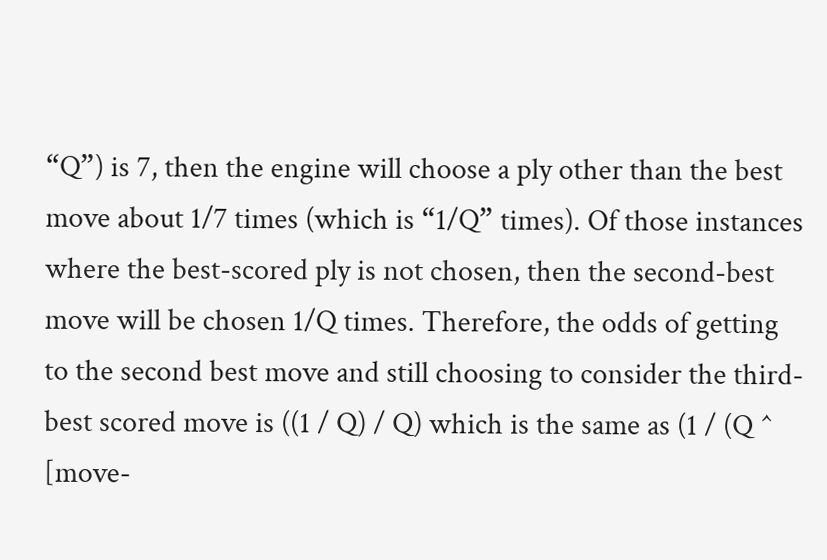“Q”) is 7, then the engine will choose a ply other than the best move about 1/7 times (which is “1/Q” times). Of those instances where the best-scored ply is not chosen, then the second-best move will be chosen 1/Q times. Therefore, the odds of getting to the second best move and still choosing to consider the third-best scored move is ((1 / Q) / Q) which is the same as (1 / (Q ^ [move-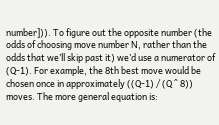number])). To figure out the opposite number (the odds of choosing move number N, rather than the odds that we’ll skip past it) we’d use a numerator of (Q-1). For example, the 8th best move would be chosen once in approximately ((Q-1) / (Q ^ 8)) moves. The more general equation is: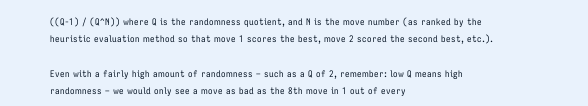((Q-1) / (Q^N)) where Q is the randomness quotient, and N is the move number (as ranked by the heuristic evaluation method so that move 1 scores the best, move 2 scored the second best, etc.).

Even with a fairly high amount of randomness – such as a Q of 2, remember: low Q means high randomness – we would only see a move as bad as the 8th move in 1 out of every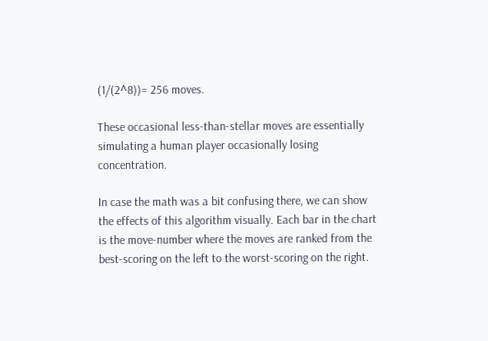(1/(2^8))= 256 moves.

These occasional less-than-stellar moves are essentially simulating a human player occasionally losing concentration.

In case the math was a bit confusing there, we can show the effects of this algorithm visually. Each bar in the chart is the move-number where the moves are ranked from the best-scoring on the left to the worst-scoring on the right.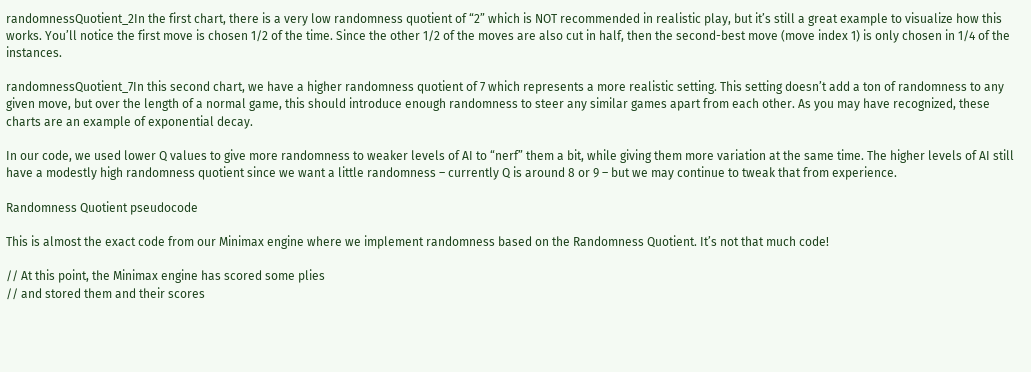randomnessQuotient_2In the first chart, there is a very low randomness quotient of “2” which is NOT recommended in realistic play, but it’s still a great example to visualize how this works. You’ll notice the first move is chosen 1/2 of the time. Since the other 1/2 of the moves are also cut in half, then the second-best move (move index 1) is only chosen in 1/4 of the instances.

randomnessQuotient_7In this second chart, we have a higher randomness quotient of 7 which represents a more realistic setting. This setting doesn’t add a ton of randomness to any given move, but over the length of a normal game, this should introduce enough randomness to steer any similar games apart from each other. As you may have recognized, these charts are an example of exponential decay.

In our code, we used lower Q values to give more randomness to weaker levels of AI to “nerf” them a bit, while giving them more variation at the same time. The higher levels of AI still have a modestly high randomness quotient since we want a little randomness – currently Q is around 8 or 9 – but we may continue to tweak that from experience.

Randomness Quotient pseudocode

This is almost the exact code from our Minimax engine where we implement randomness based on the Randomness Quotient. It’s not that much code!

// At this point, the Minimax engine has scored some plies
// and stored them and their scores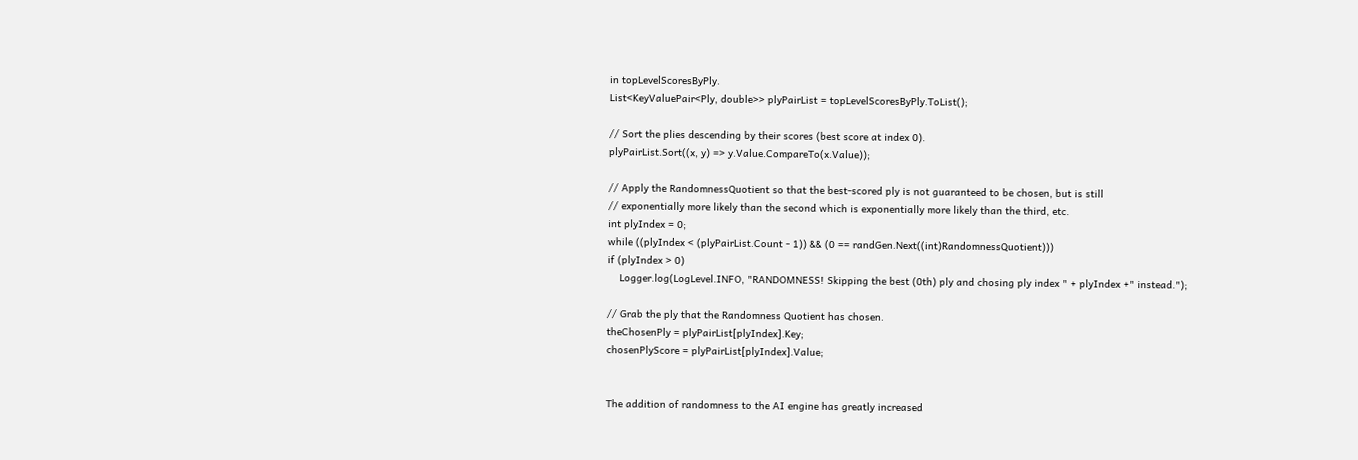in topLevelScoresByPly.
List<KeyValuePair<Ply, double>> plyPairList = topLevelScoresByPly.ToList();

// Sort the plies descending by their scores (best score at index 0).
plyPairList.Sort((x, y) => y.Value.CompareTo(x.Value));

// Apply the RandomnessQuotient so that the best-scored ply is not guaranteed to be chosen, but is still
// exponentially more likely than the second which is exponentially more likely than the third, etc.
int plyIndex = 0;
while ((plyIndex < (plyPairList.Count - 1)) && (0 == randGen.Next((int)RandomnessQuotient)))
if (plyIndex > 0)
    Logger.log(LogLevel.INFO, "RANDOMNESS! Skipping the best (0th) ply and chosing ply index " + plyIndex +" instead.");

// Grab the ply that the Randomness Quotient has chosen.
theChosenPly = plyPairList[plyIndex].Key;
chosenPlyScore = plyPairList[plyIndex].Value;


The addition of randomness to the AI engine has greatly increased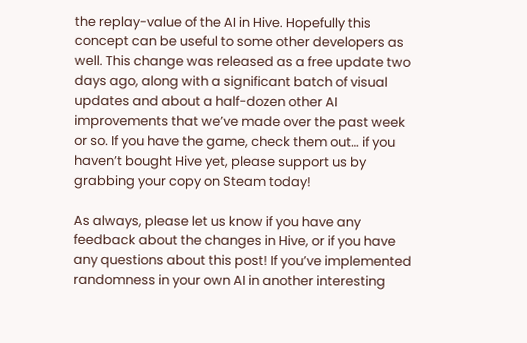the replay-value of the AI in Hive. Hopefully this concept can be useful to some other developers as well. This change was released as a free update two days ago, along with a significant batch of visual updates and about a half-dozen other AI improvements that we’ve made over the past week or so. If you have the game, check them out… if you haven’t bought Hive yet, please support us by grabbing your copy on Steam today!

As always, please let us know if you have any feedback about the changes in Hive, or if you have any questions about this post! If you’ve implemented randomness in your own AI in another interesting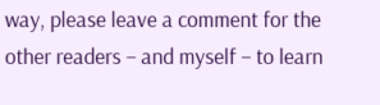way, please leave a comment for the other readers – and myself – to learn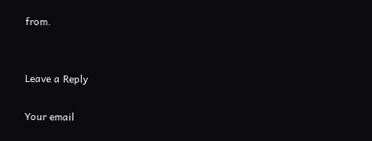from.


Leave a Reply

Your email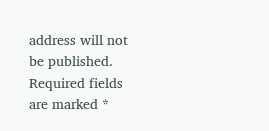address will not be published. Required fields are marked *